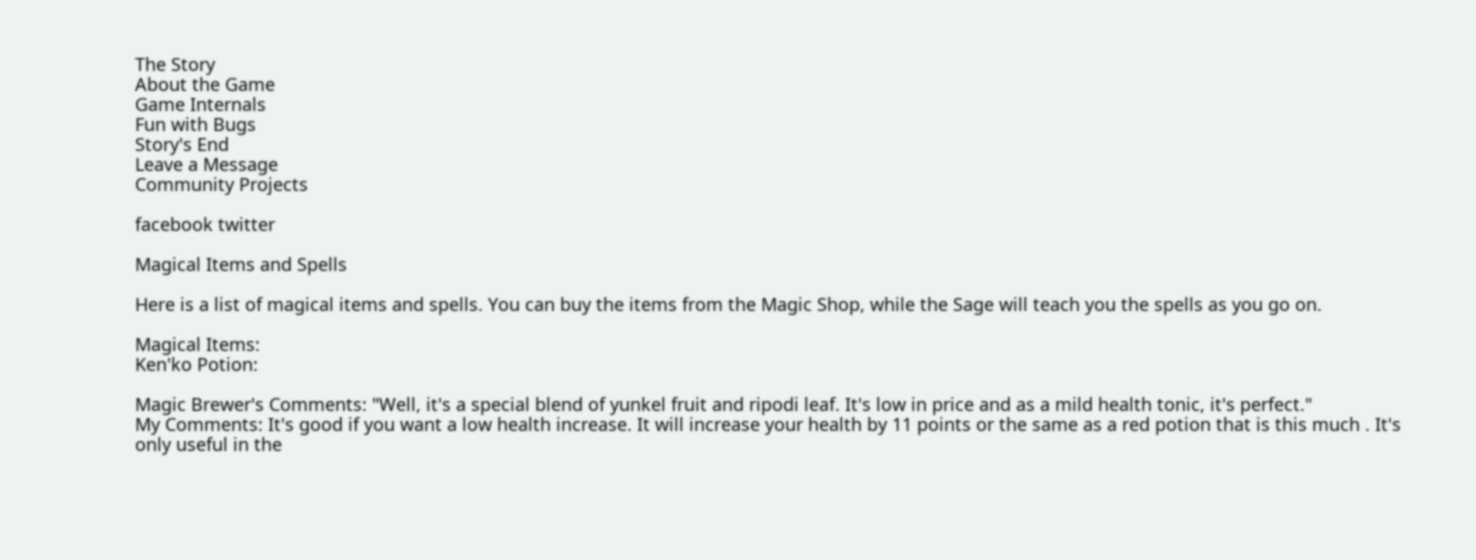The Story
About the Game
Game Internals
Fun with Bugs
Story's End
Leave a Message
Community Projects

facebook twitter

Magical Items and Spells

Here is a list of magical items and spells. You can buy the items from the Magic Shop, while the Sage will teach you the spells as you go on.

Magical Items:
Ken'ko Potion:

Magic Brewer's Comments: "Well, it's a special blend of yunkel fruit and ripodi leaf. It's low in price and as a mild health tonic, it's perfect."
My Comments: It's good if you want a low health increase. It will increase your health by 11 points or the same as a red potion that is this much . It's only useful in the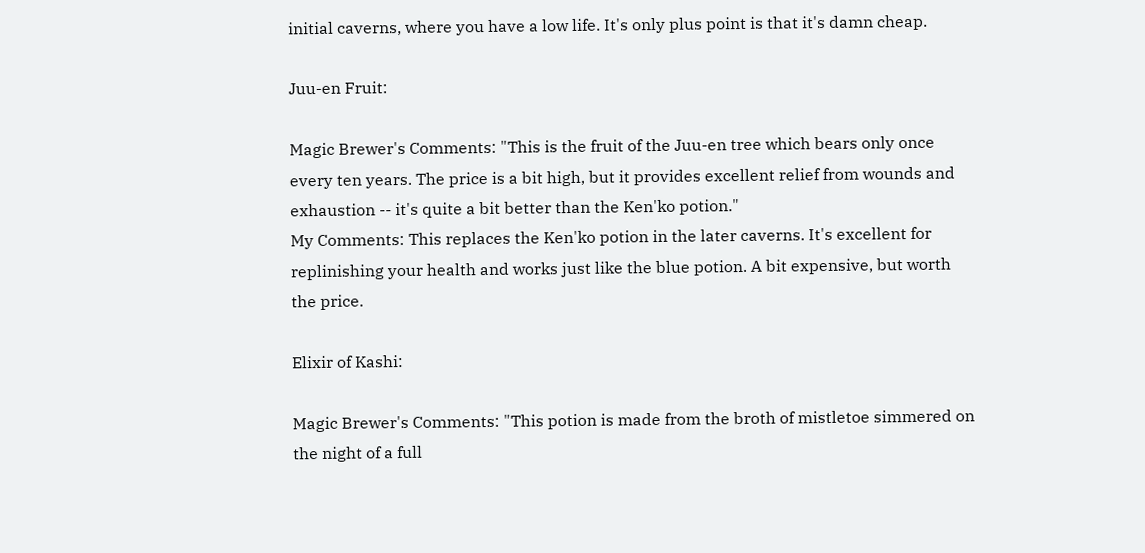initial caverns, where you have a low life. It's only plus point is that it's damn cheap.

Juu-en Fruit:

Magic Brewer's Comments: "This is the fruit of the Juu-en tree which bears only once every ten years. The price is a bit high, but it provides excellent relief from wounds and exhaustion -- it's quite a bit better than the Ken'ko potion."
My Comments: This replaces the Ken'ko potion in the later caverns. It's excellent for replinishing your health and works just like the blue potion. A bit expensive, but worth the price.

Elixir of Kashi:

Magic Brewer's Comments: "This potion is made from the broth of mistletoe simmered on the night of a full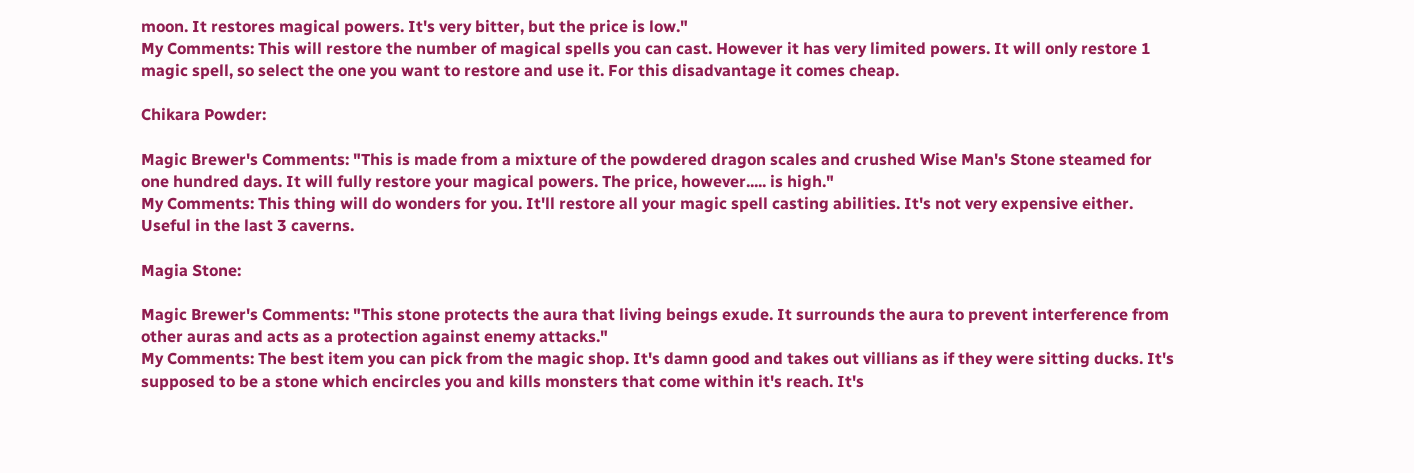moon. It restores magical powers. It's very bitter, but the price is low."
My Comments: This will restore the number of magical spells you can cast. However it has very limited powers. It will only restore 1 magic spell, so select the one you want to restore and use it. For this disadvantage it comes cheap.

Chikara Powder:

Magic Brewer's Comments: "This is made from a mixture of the powdered dragon scales and crushed Wise Man's Stone steamed for one hundred days. It will fully restore your magical powers. The price, however..... is high."
My Comments: This thing will do wonders for you. It'll restore all your magic spell casting abilities. It's not very expensive either. Useful in the last 3 caverns.

Magia Stone:

Magic Brewer's Comments: "This stone protects the aura that living beings exude. It surrounds the aura to prevent interference from other auras and acts as a protection against enemy attacks."
My Comments: The best item you can pick from the magic shop. It's damn good and takes out villians as if they were sitting ducks. It's supposed to be a stone which encircles you and kills monsters that come within it's reach. It's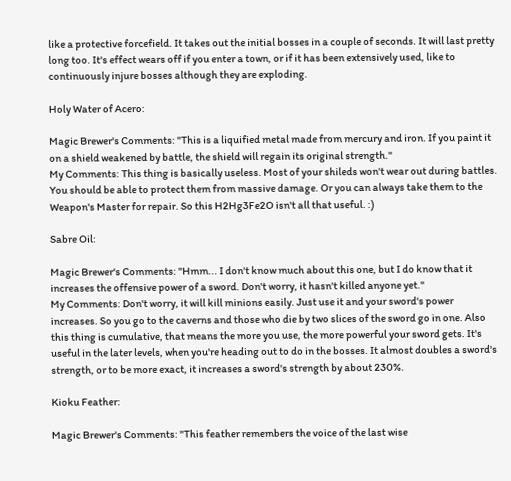like a protective forcefield. It takes out the initial bosses in a couple of seconds. It will last pretty long too. It's effect wears off if you enter a town, or if it has been extensively used, like to continuously injure bosses although they are exploding.

Holy Water of Acero:

Magic Brewer's Comments: "This is a liquified metal made from mercury and iron. If you paint it on a shield weakened by battle, the shield will regain its original strength."
My Comments: This thing is basically useless. Most of your shileds won't wear out during battles. You should be able to protect them from massive damage. Or you can always take them to the Weapon's Master for repair. So this H2Hg3Fe2O isn't all that useful. :)

Sabre Oil:

Magic Brewer's Comments: "Hmm... I don't know much about this one, but I do know that it increases the offensive power of a sword. Don't worry, it hasn't killed anyone yet."
My Comments: Don't worry, it will kill minions easily. Just use it and your sword's power increases. So you go to the caverns and those who die by two slices of the sword go in one. Also this thing is cumulative, that means the more you use, the more powerful your sword gets. It's useful in the later levels, when you're heading out to do in the bosses. It almost doubles a sword's strength, or to be more exact, it increases a sword's strength by about 230%.

Kioku Feather:

Magic Brewer's Comments: "This feather remembers the voice of the last wise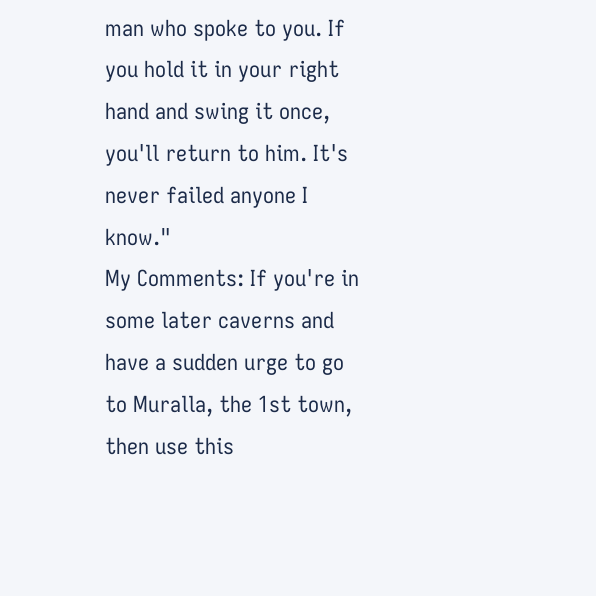man who spoke to you. If you hold it in your right hand and swing it once, you'll return to him. It's never failed anyone I know."
My Comments: If you're in some later caverns and have a sudden urge to go to Muralla, the 1st town, then use this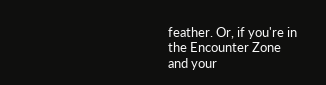feather. Or, if you're in the Encounter Zone and your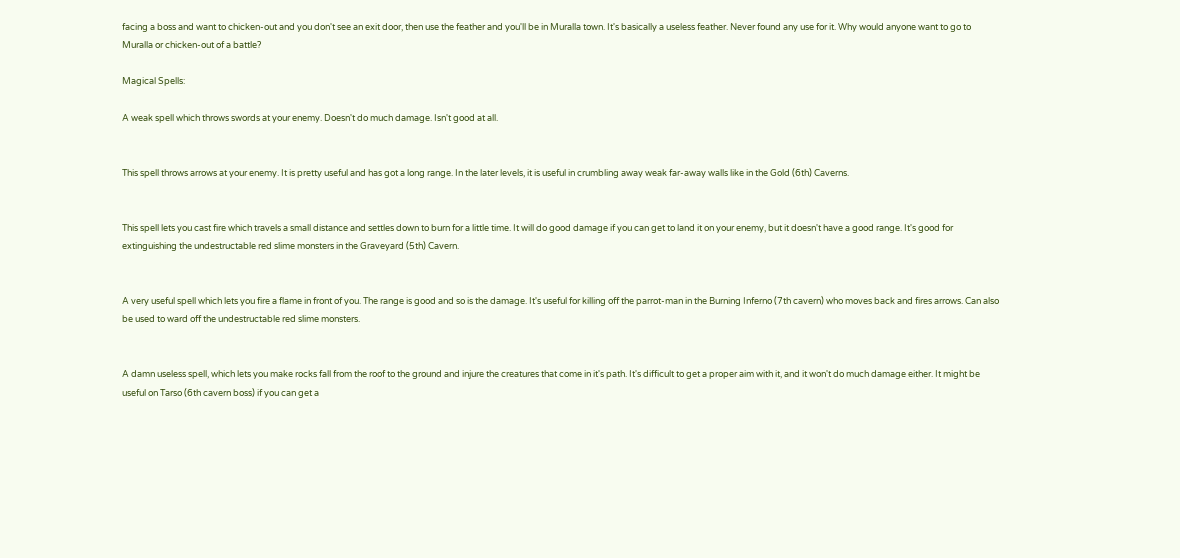facing a boss and want to chicken-out and you don't see an exit door, then use the feather and you'll be in Muralla town. It's basically a useless feather. Never found any use for it. Why would anyone want to go to Muralla or chicken-out of a battle?

Magical Spells:

A weak spell which throws swords at your enemy. Doesn't do much damage. Isn't good at all.


This spell throws arrows at your enemy. It is pretty useful and has got a long range. In the later levels, it is useful in crumbling away weak far-away walls like in the Gold (6th) Caverns.


This spell lets you cast fire which travels a small distance and settles down to burn for a little time. It will do good damage if you can get to land it on your enemy, but it doesn't have a good range. It's good for extinguishing the undestructable red slime monsters in the Graveyard (5th) Cavern.


A very useful spell which lets you fire a flame in front of you. The range is good and so is the damage. It's useful for killing off the parrot-man in the Burning Inferno (7th cavern) who moves back and fires arrows. Can also be used to ward off the undestructable red slime monsters.


A damn useless spell, which lets you make rocks fall from the roof to the ground and injure the creatures that come in it's path. It's difficult to get a proper aim with it, and it won't do much damage either. It might be useful on Tarso (6th cavern boss) if you can get a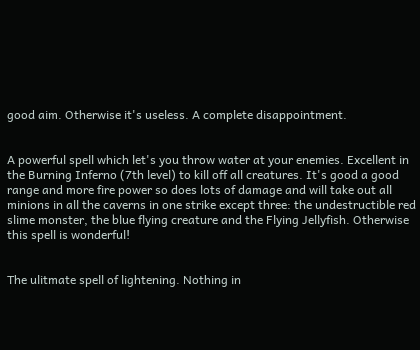good aim. Otherwise it's useless. A complete disappointment.


A powerful spell which let's you throw water at your enemies. Excellent in the Burning Inferno (7th level) to kill off all creatures. It's good a good range and more fire power so does lots of damage and will take out all minions in all the caverns in one strike except three: the undestructible red slime monster, the blue flying creature and the Flying Jellyfish. Otherwise this spell is wonderful!


The ulitmate spell of lightening. Nothing in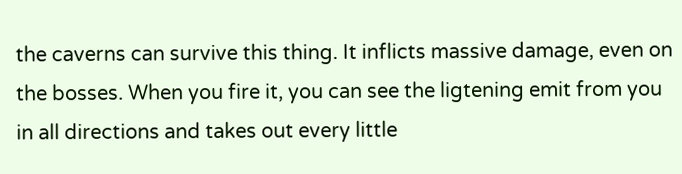the caverns can survive this thing. It inflicts massive damage, even on the bosses. When you fire it, you can see the ligtening emit from you in all directions and takes out every little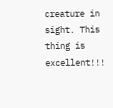creature in sight. This thing is excellent!!!